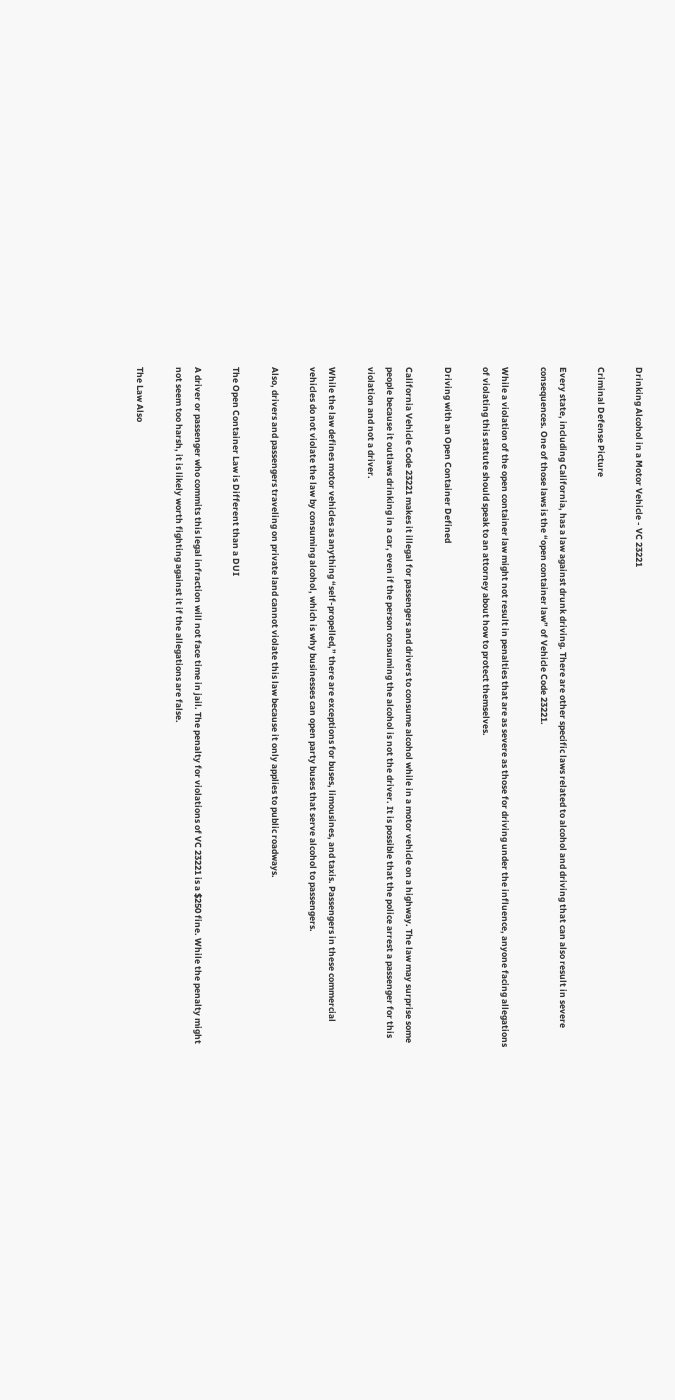Drinking Alcohol in a Motor Vehicle - VC 23221

Criminal Defense Picture

Every state, including California, has a law against drunk driving. There are other specific laws related to alcohol and driving that can also result in severe consequences. One of those laws is the “open container law” of Vehicle Code 23221.

While a violation of the open container law might not result in penalties that are as severe as those for driving under the influence, anyone facing allegations of violating this statute should speak to an attorney about how to protect themselves.

Driving with an Open Container Defined

California Vehicle Code 23221 makes it illegal for passengers and drivers to consume alcohol while in a motor vehicle on a highway. The law may surprise some people because it outlaws drinking in a car, even if the person consuming the alcohol is not the driver. It is possible that the police arrest a passenger for this violation and not a driver.

While the law defines motor vehicles as anything “self-propelled,” there are exceptions for buses, limousines, and taxis. Passengers in these commercial vehicles do not violate the law by consuming alcohol, which is why businesses can open party buses that serve alcohol to passengers.

Also, drivers and passengers traveling on private land cannot violate this law because it only applies to public roadways.

The Open Container Law is Different than a DUI

A driver or passenger who commits this legal infraction will not face time in jail. The penalty for violations of VC 23221 is a $250 fine. While the penalty might not seem too harsh, it is likely worth fighting against it if the allegations are false.

The Law Also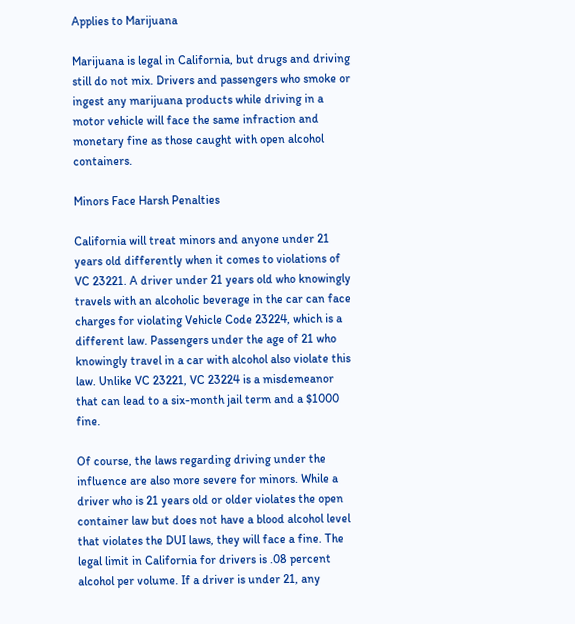Applies to Marijuana

Marijuana is legal in California, but drugs and driving still do not mix. Drivers and passengers who smoke or ingest any marijuana products while driving in a motor vehicle will face the same infraction and monetary fine as those caught with open alcohol containers.

Minors Face Harsh Penalties

California will treat minors and anyone under 21 years old differently when it comes to violations of VC 23221. A driver under 21 years old who knowingly travels with an alcoholic beverage in the car can face charges for violating Vehicle Code 23224, which is a different law. Passengers under the age of 21 who knowingly travel in a car with alcohol also violate this law. Unlike VC 23221, VC 23224 is a misdemeanor that can lead to a six-month jail term and a $1000 fine.

Of course, the laws regarding driving under the influence are also more severe for minors. While a driver who is 21 years old or older violates the open container law but does not have a blood alcohol level that violates the DUI laws, they will face a fine. The legal limit in California for drivers is .08 percent alcohol per volume. If a driver is under 21, any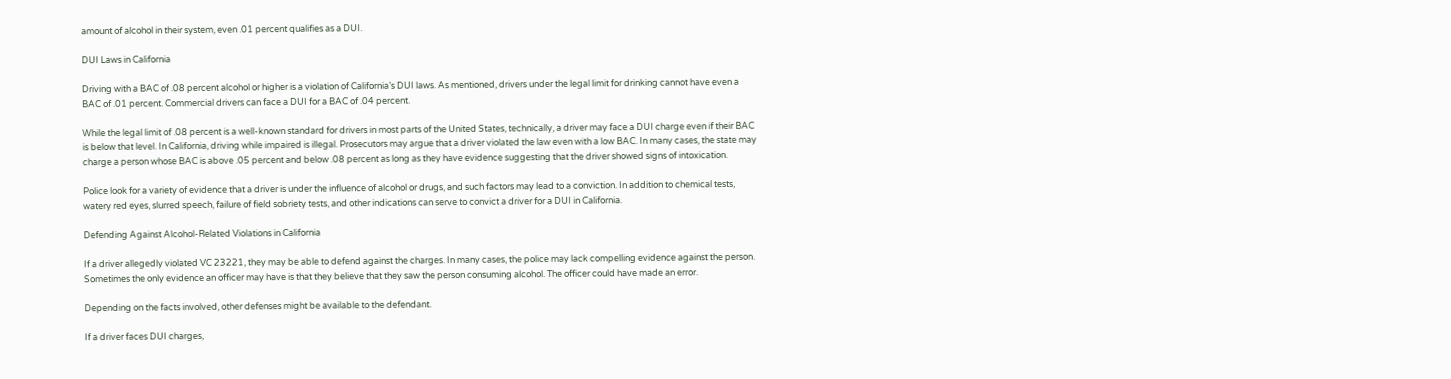amount of alcohol in their system, even .01 percent qualifies as a DUI.

DUI Laws in California

Driving with a BAC of .08 percent alcohol or higher is a violation of California’s DUI laws. As mentioned, drivers under the legal limit for drinking cannot have even a BAC of .01 percent. Commercial drivers can face a DUI for a BAC of .04 percent.

While the legal limit of .08 percent is a well-known standard for drivers in most parts of the United States, technically, a driver may face a DUI charge even if their BAC is below that level. In California, driving while impaired is illegal. Prosecutors may argue that a driver violated the law even with a low BAC. In many cases, the state may charge a person whose BAC is above .05 percent and below .08 percent as long as they have evidence suggesting that the driver showed signs of intoxication.

Police look for a variety of evidence that a driver is under the influence of alcohol or drugs, and such factors may lead to a conviction. In addition to chemical tests, watery red eyes, slurred speech, failure of field sobriety tests, and other indications can serve to convict a driver for a DUI in California.

Defending Against Alcohol-Related Violations in California

If a driver allegedly violated VC 23221, they may be able to defend against the charges. In many cases, the police may lack compelling evidence against the person. Sometimes the only evidence an officer may have is that they believe that they saw the person consuming alcohol. The officer could have made an error.

Depending on the facts involved, other defenses might be available to the defendant.

If a driver faces DUI charges,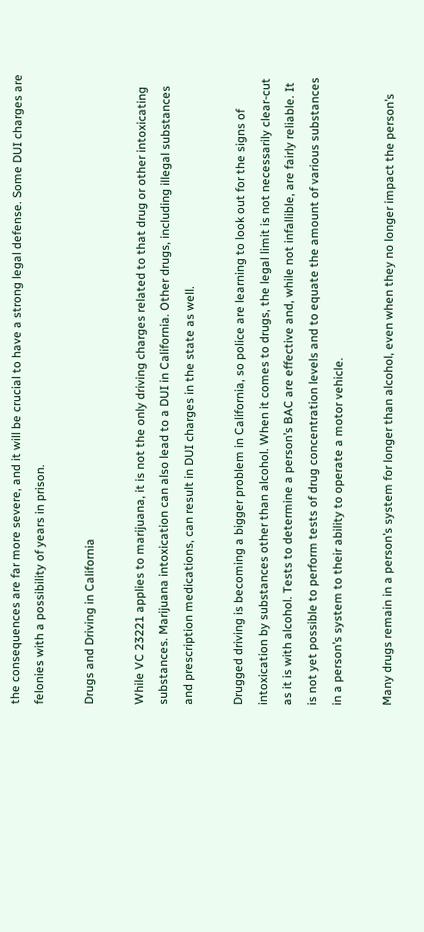the consequences are far more severe, and it will be crucial to have a strong legal defense. Some DUI charges are felonies with a possibility of years in prison.

Drugs and Driving in California

While VC 23221 applies to marijuana, it is not the only driving charges related to that drug or other intoxicating substances. Marijuana intoxication can also lead to a DUI in California. Other drugs, including illegal substances and prescription medications, can result in DUI charges in the state as well.

Drugged driving is becoming a bigger problem in California, so police are learning to look out for the signs of intoxication by substances other than alcohol. When it comes to drugs, the legal limit is not necessarily clear-cut as it is with alcohol. Tests to determine a person’s BAC are effective and, while not infallible, are fairly reliable. It is not yet possible to perform tests of drug concentration levels and to equate the amount of various substances in a person’s system to their ability to operate a motor vehicle.

Many drugs remain in a person’s system for longer than alcohol, even when they no longer impact the person’s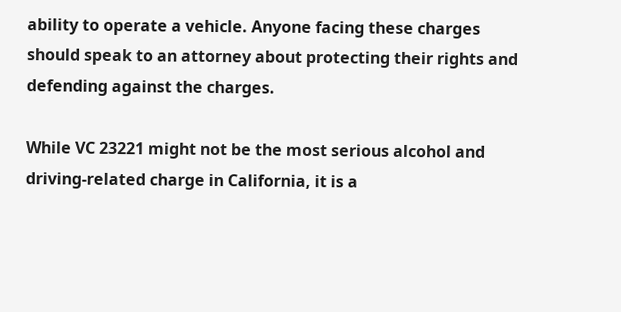ability to operate a vehicle. Anyone facing these charges should speak to an attorney about protecting their rights and defending against the charges.

While VC 23221 might not be the most serious alcohol and driving-related charge in California, it is a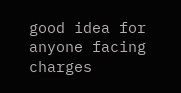good idea for anyone facing charges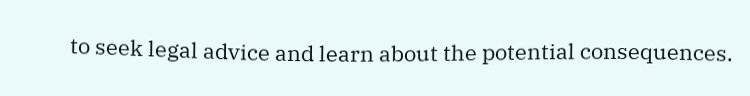to seek legal advice and learn about the potential consequences.